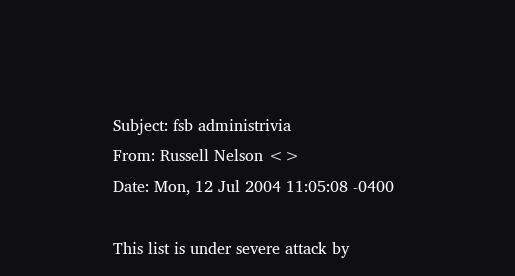Subject: fsb administrivia
From: Russell Nelson <>
Date: Mon, 12 Jul 2004 11:05:08 -0400

This list is under severe attack by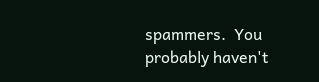spammers.  You probably haven't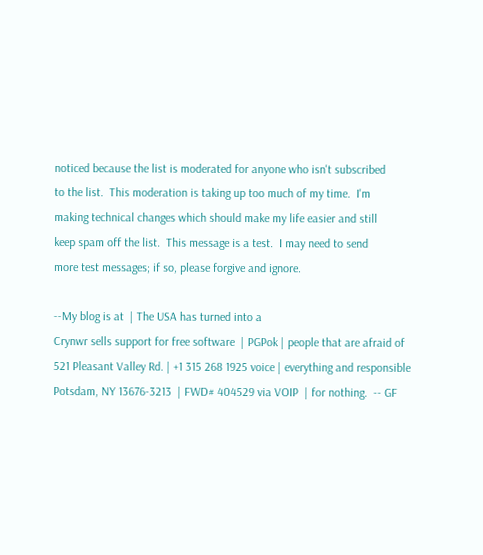noticed because the list is moderated for anyone who isn't subscribed
to the list.  This moderation is taking up too much of my time.  I'm
making technical changes which should make my life easier and still
keep spam off the list.  This message is a test.  I may need to send
more test messages; if so, please forgive and ignore.

--My blog is at  | The USA has turned into a
Crynwr sells support for free software  | PGPok | people that are afraid of
521 Pleasant Valley Rd. | +1 315 268 1925 voice | everything and responsible
Potsdam, NY 13676-3213  | FWD# 404529 via VOIP  | for nothing.  -- GF